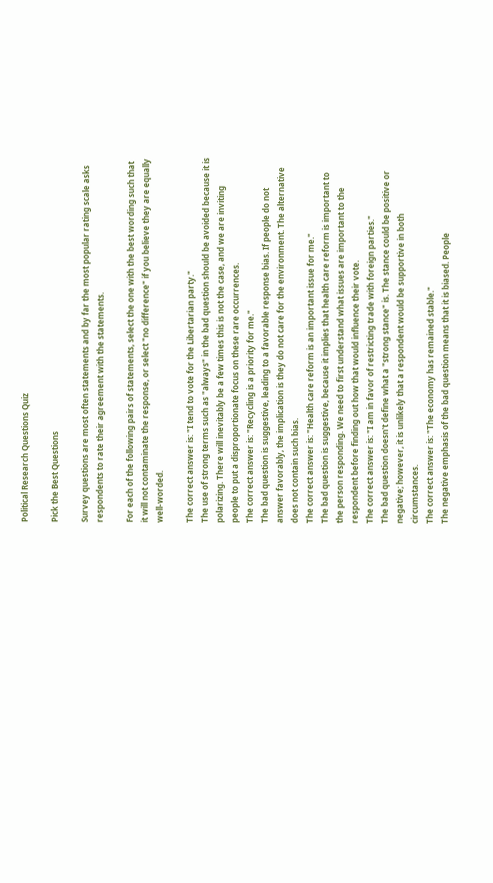Political Research Questions Quiz

Pick the Best Questions

Survey questions are most often statements and by far the most popular rating scale asks respondents to rate their agreement with the statements.

For each of the following pairs of statements, select the one with the best wording such that it will not contaminate the response, or select "no difference" if you believe they are equally well-worded.

The correct answer is: "I tend to vote for the Libertarian party."
The use of strong terms such as "always" in the bad question should be avoided because it is polarizing. There will inevitably be a few times this is not the case, and we are inviting people to put a disproportionate focus on these rare occurrences.
The correct answer is: "Recycling is a priority for me."
The bad question is suggestive, leading to a favorable response bias. If people do not answer favorably, the implication is they do not care for the environment. The alternative does not contain such bias.
The correct answer is: "Health care reform is an important issue for me."
The bad question is suggestive, because it implies that health care reform is important to the person responding. We need to first understand what issues are important to the respondent before finding out how that would influence their vote.
The correct answer is: "I am in favor of restricting trade with foreign parties."
The bad question doesn't define what a "strong stance" is. The stance could be positive or negative; however, it is unlikely that a respondent would be supportive in both circumstances.
The correct answer is: "The economy has remained stable."
The negative emphasis of the bad question means that it is biased. People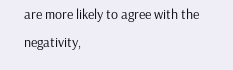are more likely to agree with the negativity,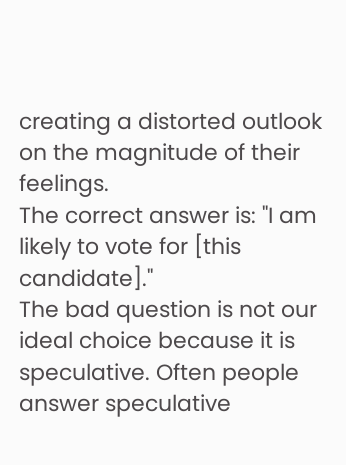creating a distorted outlook on the magnitude of their feelings.
The correct answer is: "I am likely to vote for [this candidate]."
The bad question is not our ideal choice because it is speculative. Often people answer speculative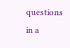questions in a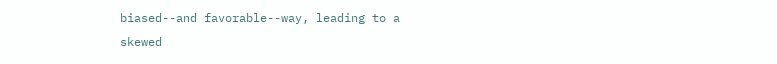biased--and favorable--way, leading to a skewed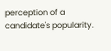perception of a candidate's popularity.